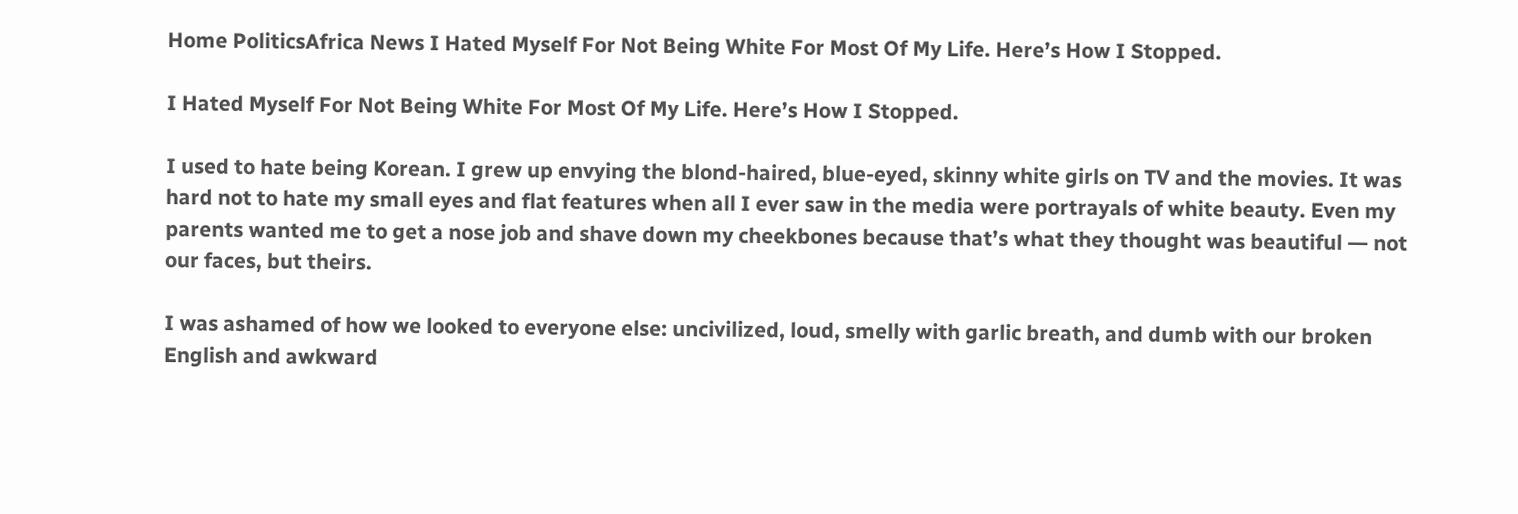Home PoliticsAfrica News I Hated Myself For Not Being White For Most Of My Life. Here’s How I Stopped.

I Hated Myself For Not Being White For Most Of My Life. Here’s How I Stopped.

I used to hate being Korean. I grew up envying the blond-haired, blue-eyed, skinny white girls on TV and the movies. It was hard not to hate my small eyes and flat features when all I ever saw in the media were portrayals of white beauty. Even my parents wanted me to get a nose job and shave down my cheekbones because that’s what they thought was beautiful ― not our faces, but theirs.

I was ashamed of how we looked to everyone else: uncivilized, loud, smelly with garlic breath, and dumb with our broken English and awkward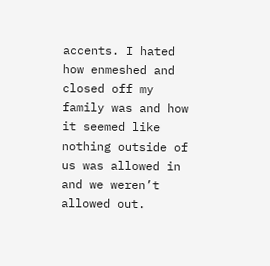accents. I hated how enmeshed and closed off my family was and how it seemed like nothing outside of us was allowed in and we weren’t allowed out.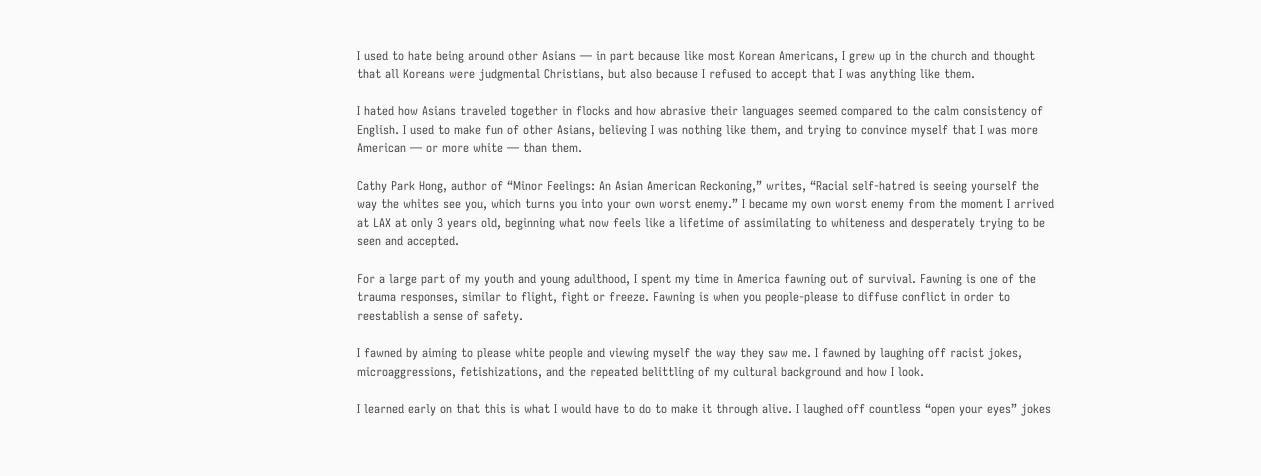I used to hate being around other Asians ― in part because like most Korean Americans, I grew up in the church and thought that all Koreans were judgmental Christians, but also because I refused to accept that I was anything like them.

I hated how Asians traveled together in flocks and how abrasive their languages seemed compared to the calm consistency of English. I used to make fun of other Asians, believing I was nothing like them, and trying to convince myself that I was more American ― or more white ― than them.

Cathy Park Hong, author of “Minor Feelings: An Asian American Reckoning,” writes, “Racial self-hatred is seeing yourself the way the whites see you, which turns you into your own worst enemy.” I became my own worst enemy from the moment I arrived at LAX at only 3 years old, beginning what now feels like a lifetime of assimilating to whiteness and desperately trying to be seen and accepted.

For a large part of my youth and young adulthood, I spent my time in America fawning out of survival. Fawning is one of the trauma responses, similar to flight, fight or freeze. Fawning is when you people-please to diffuse conflict in order to reestablish a sense of safety.

I fawned by aiming to please white people and viewing myself the way they saw me. I fawned by laughing off racist jokes, microaggressions, fetishizations, and the repeated belittling of my cultural background and how I look.

I learned early on that this is what I would have to do to make it through alive. I laughed off countless “open your eyes” jokes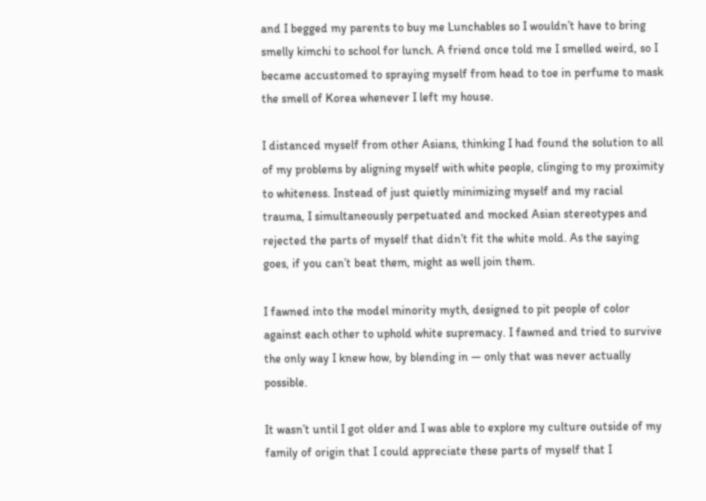and I begged my parents to buy me Lunchables so I wouldn’t have to bring smelly kimchi to school for lunch. A friend once told me I smelled weird, so I became accustomed to spraying myself from head to toe in perfume to mask the smell of Korea whenever I left my house.

I distanced myself from other Asians, thinking I had found the solution to all of my problems by aligning myself with white people, clinging to my proximity to whiteness. Instead of just quietly minimizing myself and my racial trauma, I simultaneously perpetuated and mocked Asian stereotypes and rejected the parts of myself that didn’t fit the white mold. As the saying goes, if you can’t beat them, might as well join them.

I fawned into the model minority myth, designed to pit people of color against each other to uphold white supremacy. I fawned and tried to survive the only way I knew how, by blending in ― only that was never actually possible.

It wasn’t until I got older and I was able to explore my culture outside of my family of origin that I could appreciate these parts of myself that I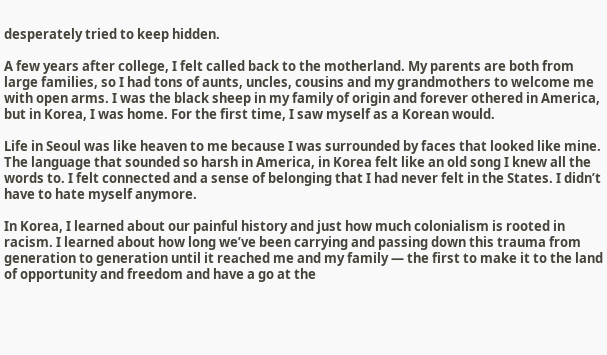desperately tried to keep hidden.

A few years after college, I felt called back to the motherland. My parents are both from large families, so I had tons of aunts, uncles, cousins and my grandmothers to welcome me with open arms. I was the black sheep in my family of origin and forever othered in America, but in Korea, I was home. For the first time, I saw myself as a Korean would.

Life in Seoul was like heaven to me because I was surrounded by faces that looked like mine. The language that sounded so harsh in America, in Korea felt like an old song I knew all the words to. I felt connected and a sense of belonging that I had never felt in the States. I didn’t have to hate myself anymore.

In Korea, I learned about our painful history and just how much colonialism is rooted in racism. I learned about how long we’ve been carrying and passing down this trauma from generation to generation until it reached me and my family ― the first to make it to the land of opportunity and freedom and have a go at the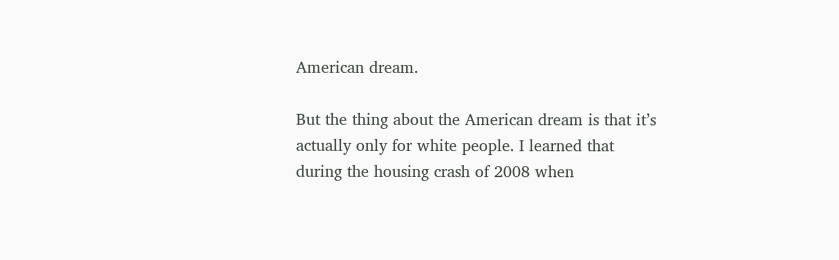American dream.

But the thing about the American dream is that it’s actually only for white people. I learned that during the housing crash of 2008 when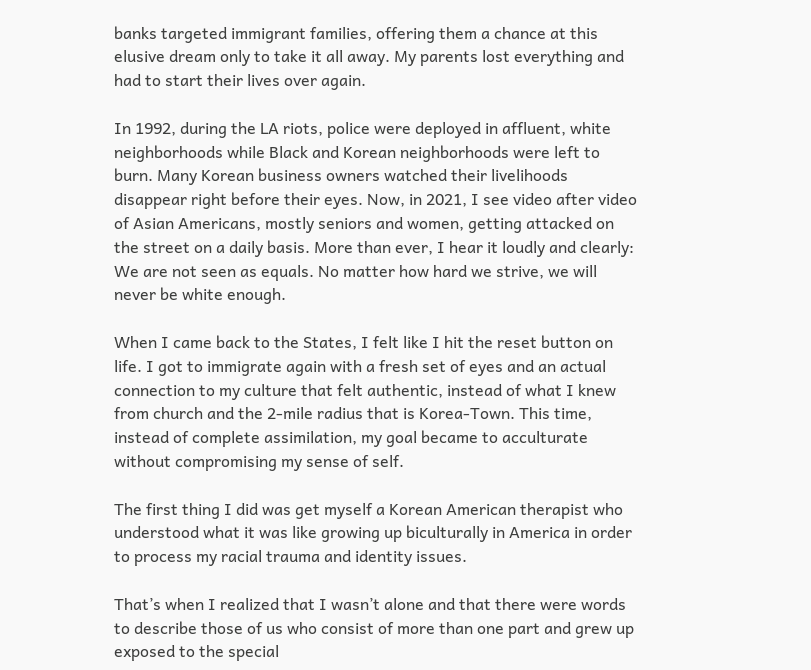banks targeted immigrant families, offering them a chance at this elusive dream only to take it all away. My parents lost everything and had to start their lives over again.

In 1992, during the LA riots, police were deployed in affluent, white neighborhoods while Black and Korean neighborhoods were left to burn. Many Korean business owners watched their livelihoods disappear right before their eyes. Now, in 2021, I see video after video of Asian Americans, mostly seniors and women, getting attacked on the street on a daily basis. More than ever, I hear it loudly and clearly: We are not seen as equals. No matter how hard we strive, we will never be white enough.

When I came back to the States, I felt like I hit the reset button on life. I got to immigrate again with a fresh set of eyes and an actual connection to my culture that felt authentic, instead of what I knew from church and the 2-mile radius that is Korea-Town. This time, instead of complete assimilation, my goal became to acculturate without compromising my sense of self.

The first thing I did was get myself a Korean American therapist who understood what it was like growing up biculturally in America in order to process my racial trauma and identity issues.

That’s when I realized that I wasn’t alone and that there were words to describe those of us who consist of more than one part and grew up exposed to the special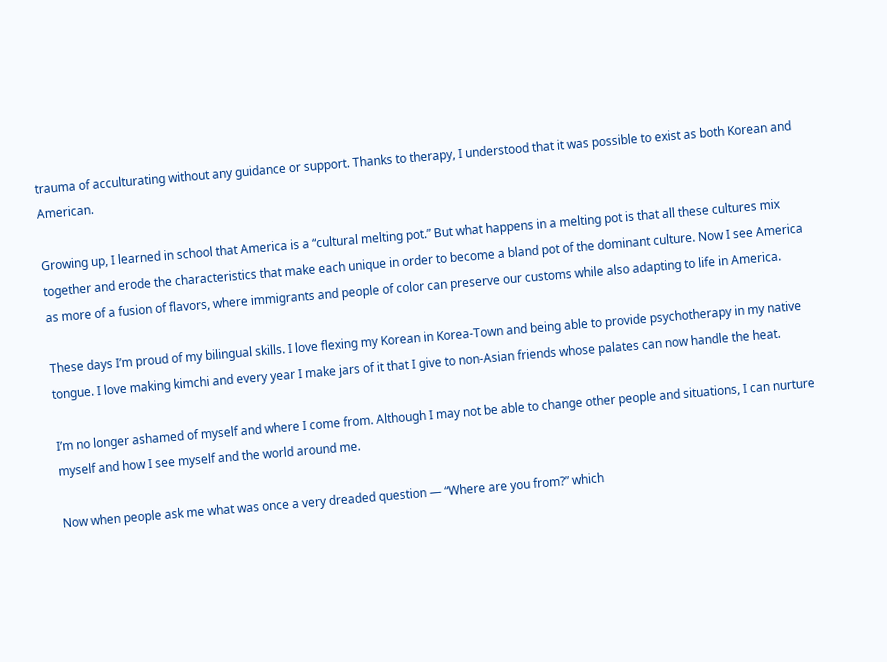trauma of acculturating without any guidance or support. Thanks to therapy, I understood that it was possible to exist as both Korean and American.

Growing up, I learned in school that America is a “cultural melting pot.” But what happens in a melting pot is that all these cultures mix together and erode the characteristics that make each unique in order to become a bland pot of the dominant culture. Now I see America as more of a fusion of flavors, where immigrants and people of color can preserve our customs while also adapting to life in America.

These days I’m proud of my bilingual skills. I love flexing my Korean in Korea-Town and being able to provide psychotherapy in my native tongue. I love making kimchi and every year I make jars of it that I give to non-Asian friends whose palates can now handle the heat.

I’m no longer ashamed of myself and where I come from. Although I may not be able to change other people and situations, I can nurture myself and how I see myself and the world around me.

Now when people ask me what was once a very dreaded question ― “Where are you from?” which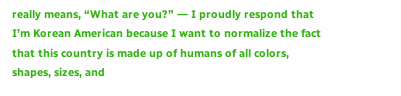really means, “What are you?” ― I proudly respond that I’m Korean American because I want to normalize the fact that this country is made up of humans of all colors, shapes, sizes, and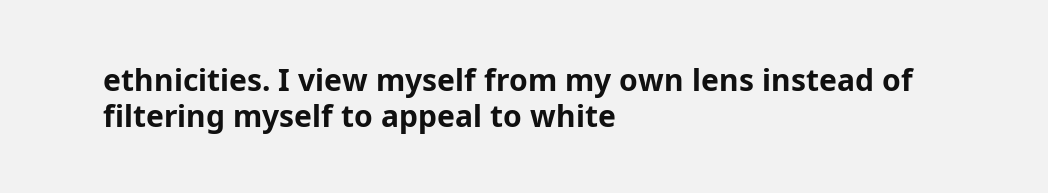ethnicities. I view myself from my own lens instead of filtering myself to appeal to white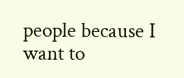people because I want to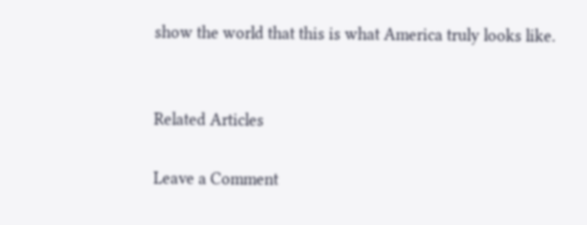show the world that this is what America truly looks like.


Related Articles

Leave a Comment